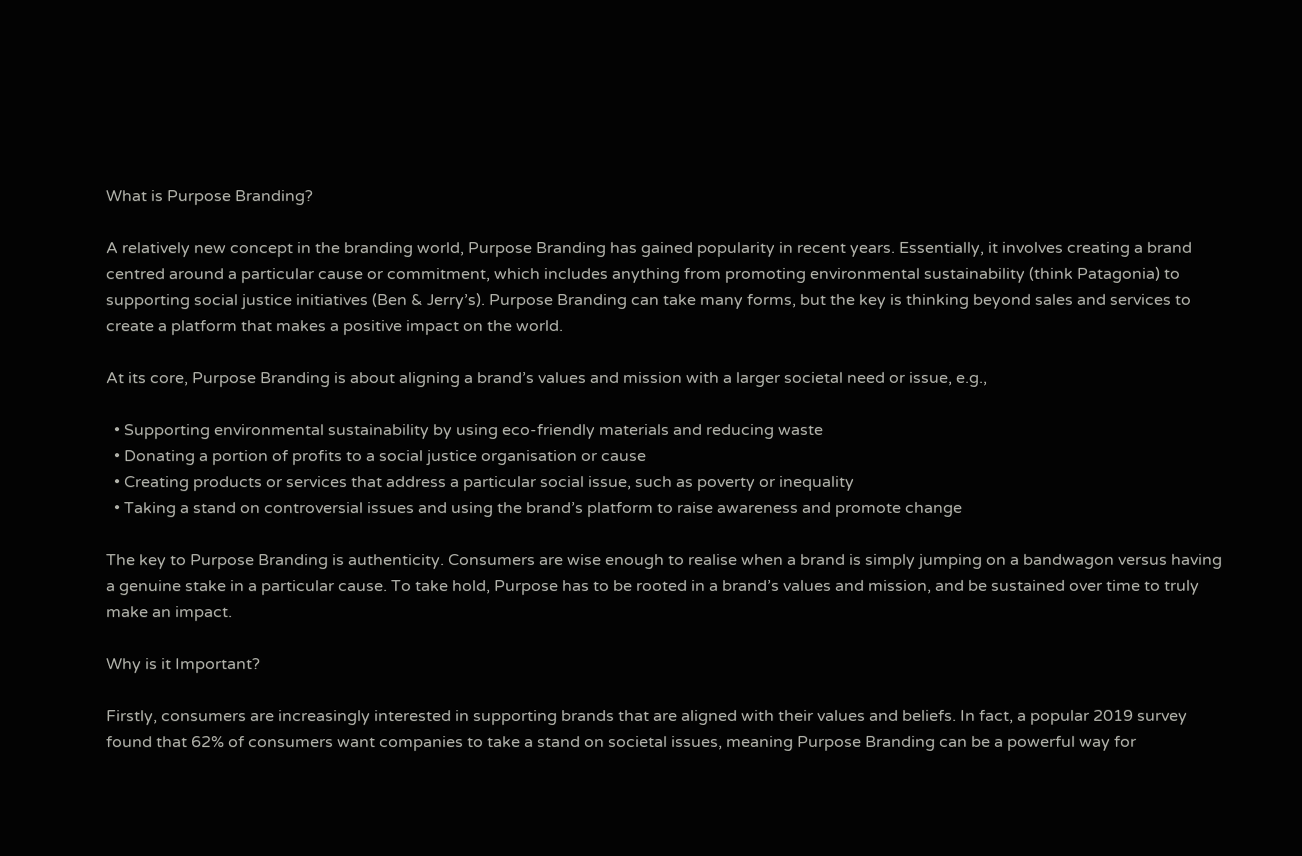What is Purpose Branding?

A relatively new concept in the branding world, Purpose Branding has gained popularity in recent years. Essentially, it involves creating a brand centred around a particular cause or commitment, which includes anything from promoting environmental sustainability (think Patagonia) to supporting social justice initiatives (Ben & Jerry’s). Purpose Branding can take many forms, but the key is thinking beyond sales and services to create a platform that makes a positive impact on the world.

At its core, Purpose Branding is about aligning a brand’s values and mission with a larger societal need or issue, e.g.,

  • Supporting environmental sustainability by using eco-friendly materials and reducing waste
  • Donating a portion of profits to a social justice organisation or cause
  • Creating products or services that address a particular social issue, such as poverty or inequality
  • Taking a stand on controversial issues and using the brand’s platform to raise awareness and promote change

The key to Purpose Branding is authenticity. Consumers are wise enough to realise when a brand is simply jumping on a bandwagon versus having a genuine stake in a particular cause. To take hold, Purpose has to be rooted in a brand’s values and mission, and be sustained over time to truly make an impact.

Why is it Important?

Firstly, consumers are increasingly interested in supporting brands that are aligned with their values and beliefs. In fact, a popular 2019 survey found that 62% of consumers want companies to take a stand on societal issues, meaning Purpose Branding can be a powerful way for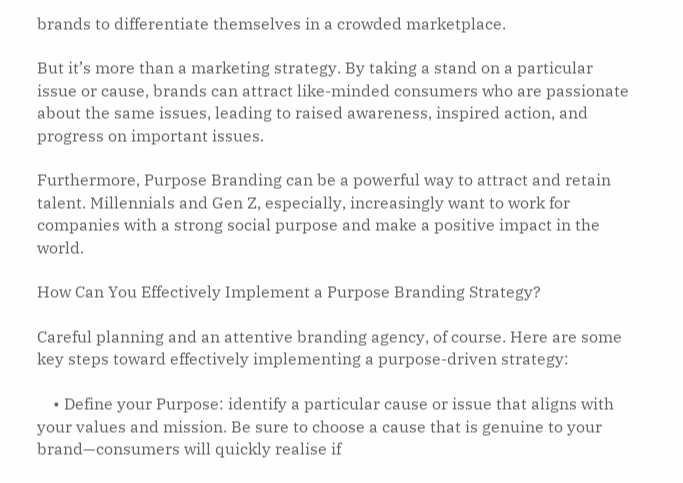brands to differentiate themselves in a crowded marketplace.

But it’s more than a marketing strategy. By taking a stand on a particular issue or cause, brands can attract like-minded consumers who are passionate about the same issues, leading to raised awareness, inspired action, and progress on important issues.

Furthermore, Purpose Branding can be a powerful way to attract and retain talent. Millennials and Gen Z, especially, increasingly want to work for companies with a strong social purpose and make a positive impact in the world.

How Can You Effectively Implement a Purpose Branding Strategy?

Careful planning and an attentive branding agency, of course. Here are some key steps toward effectively implementing a purpose-driven strategy:

    • Define your Purpose: identify a particular cause or issue that aligns with your values and mission. Be sure to choose a cause that is genuine to your brand—consumers will quickly realise if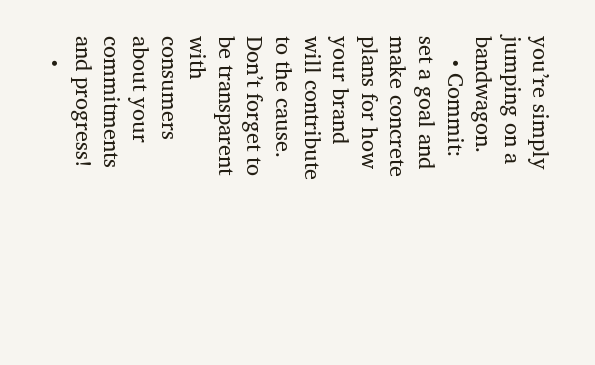you’re simply jumping on a bandwagon.
    • Commit: set a goal and make concrete plans for how your brand will contribute to the cause. Don’t forget to be transparent with consumers about your commitments and progress!
    •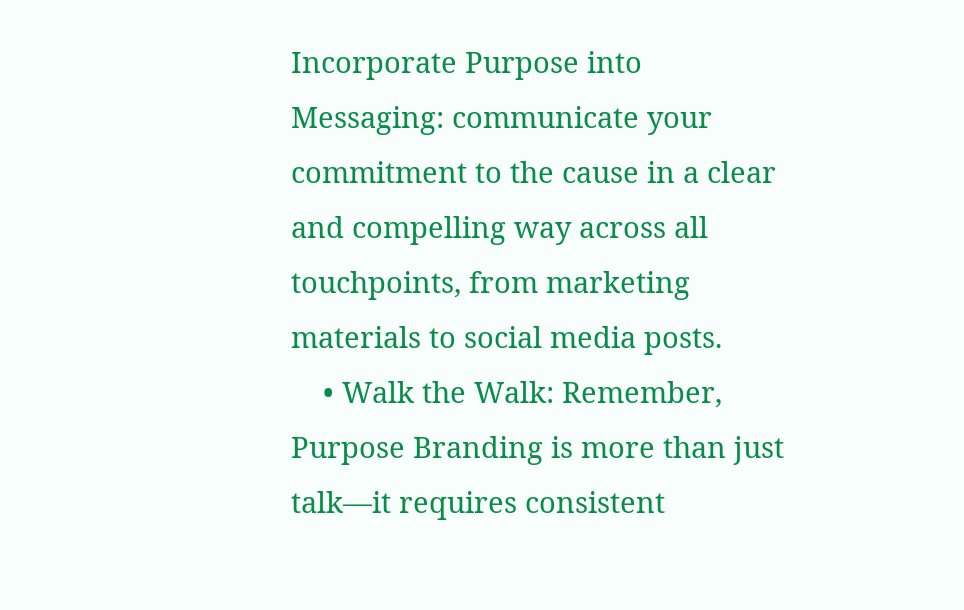Incorporate Purpose into Messaging: communicate your commitment to the cause in a clear and compelling way across all touchpoints, from marketing materials to social media posts.
    • Walk the Walk: Remember, Purpose Branding is more than just talk—it requires consistent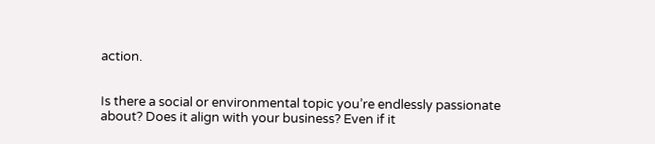action.


Is there a social or environmental topic you’re endlessly passionate about? Does it align with your business? Even if it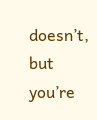doesn’t, but you’re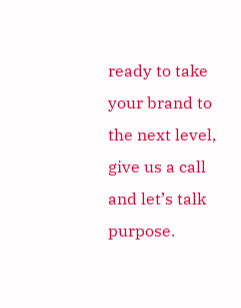ready to take your brand to the next level, give us a call and let’s talk purpose.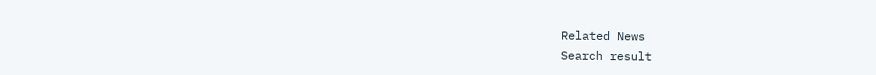Related News
Search result